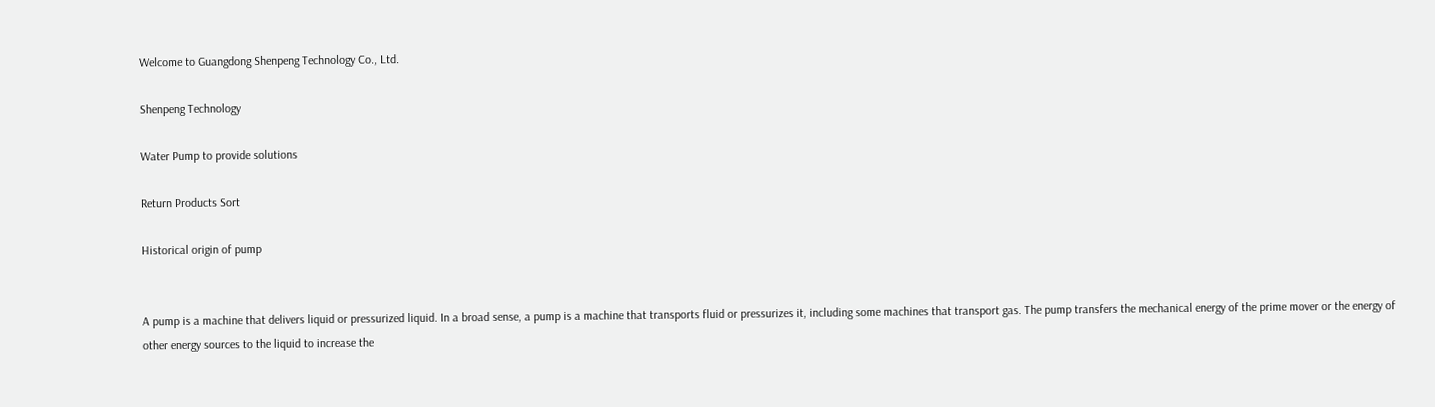Welcome to Guangdong Shenpeng Technology Co., Ltd.

Shenpeng Technology

Water Pump to provide solutions

Return Products Sort

Historical origin of pump


A pump is a machine that delivers liquid or pressurized liquid. In a broad sense, a pump is a machine that transports fluid or pressurizes it, including some machines that transport gas. The pump transfers the mechanical energy of the prime mover or the energy of other energy sources to the liquid to increase the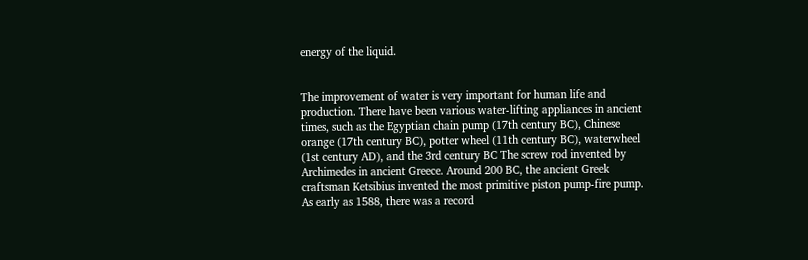energy of the liquid.


The improvement of water is very important for human life and production. There have been various water-lifting appliances in ancient times, such as the Egyptian chain pump (17th century BC), Chinese orange (17th century BC), potter wheel (11th century BC), waterwheel (1st century AD), and the 3rd century BC The screw rod invented by Archimedes in ancient Greece. Around 200 BC, the ancient Greek craftsman Ketsibius invented the most primitive piston pump-fire pump. As early as 1588, there was a record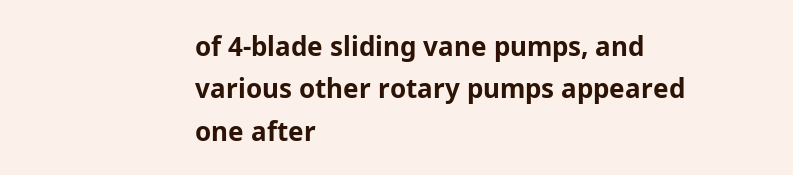of 4-blade sliding vane pumps, and various other rotary pumps appeared one after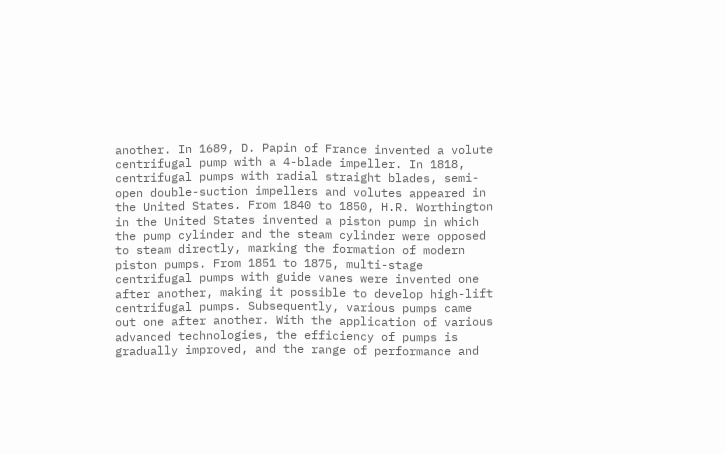another. In 1689, D. Papin of France invented a volute centrifugal pump with a 4-blade impeller. In 1818, centrifugal pumps with radial straight blades, semi-open double-suction impellers and volutes appeared in the United States. From 1840 to 1850, H.R. Worthington in the United States invented a piston pump in which the pump cylinder and the steam cylinder were opposed to steam directly, marking the formation of modern piston pumps. From 1851 to 1875, multi-stage centrifugal pumps with guide vanes were invented one after another, making it possible to develop high-lift centrifugal pumps. Subsequently, various pumps came out one after another. With the application of various advanced technologies, the efficiency of pumps is gradually improved, and the range of performance and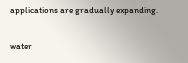applications are gradually expanding.

water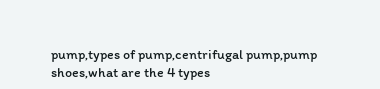pump,types of pump,centrifugal pump,pump shoes,what are the 4 types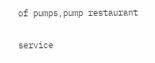of pumps,pump restaurant

service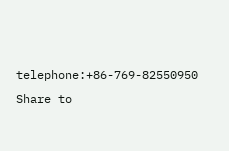telephone:+86-769-82550950
Share to